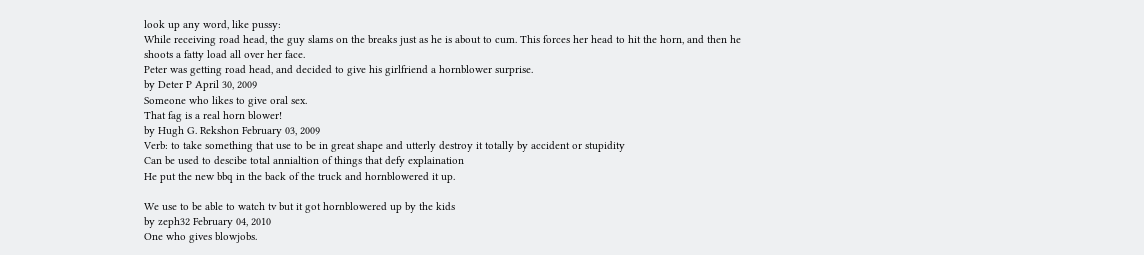look up any word, like pussy:
While receiving road head, the guy slams on the breaks just as he is about to cum. This forces her head to hit the horn, and then he shoots a fatty load all over her face.
Peter was getting road head, and decided to give his girlfriend a hornblower surprise.
by Deter P April 30, 2009
Someone who likes to give oral sex.
That fag is a real horn blower!
by Hugh G. Rekshon February 03, 2009
Verb: to take something that use to be in great shape and utterly destroy it totally by accident or stupidity
Can be used to descibe total annialtion of things that defy explaination
He put the new bbq in the back of the truck and hornblowered it up.

We use to be able to watch tv but it got hornblowered up by the kids
by zeph32 February 04, 2010
One who gives blowjobs.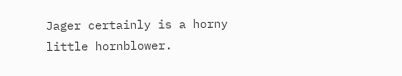Jager certainly is a horny little hornblower.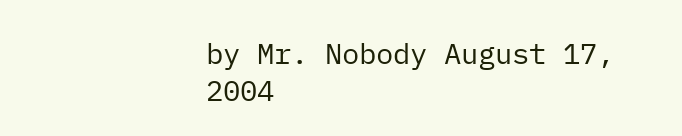by Mr. Nobody August 17, 2004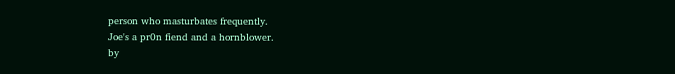person who masturbates frequently.
Joe's a pr0n fiend and a hornblower.
by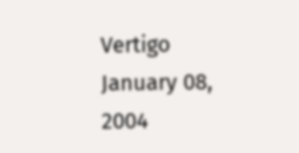Vertigo January 08, 2004